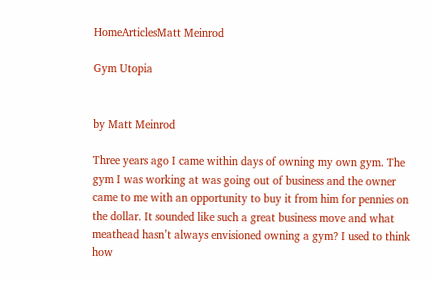HomeArticlesMatt Meinrod

Gym Utopia


by Matt Meinrod

Three years ago I came within days of owning my own gym. The gym I was working at was going out of business and the owner came to me with an opportunity to buy it from him for pennies on the dollar. It sounded like such a great business move and what meathead hasn’t always envisioned owning a gym? I used to think how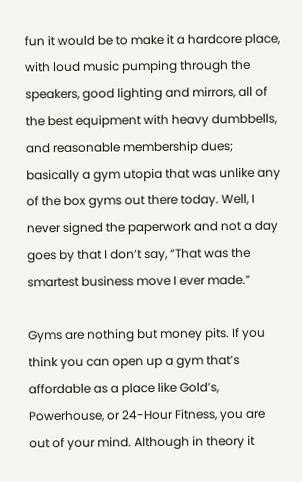fun it would be to make it a hardcore place, with loud music pumping through the speakers, good lighting and mirrors, all of the best equipment with heavy dumbbells, and reasonable membership dues; basically a gym utopia that was unlike any of the box gyms out there today. Well, I never signed the paperwork and not a day goes by that I don’t say, “That was the smartest business move I ever made.”

Gyms are nothing but money pits. If you think you can open up a gym that’s affordable as a place like Gold’s, Powerhouse, or 24-Hour Fitness, you are out of your mind. Although in theory it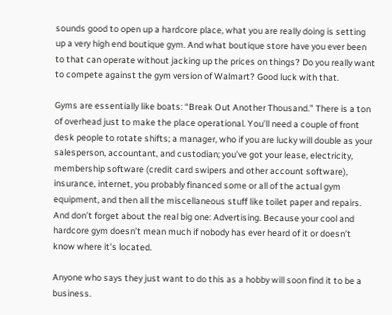sounds good to open up a hardcore place, what you are really doing is setting up a very high end boutique gym. And what boutique store have you ever been to that can operate without jacking up the prices on things? Do you really want to compete against the gym version of Walmart? Good luck with that.

Gyms are essentially like boats: “Break Out Another Thousand.” There is a ton of overhead just to make the place operational. You’ll need a couple of front desk people to rotate shifts; a manager, who if you are lucky will double as your salesperson, accountant, and custodian; you’ve got your lease, electricity, membership software (credit card swipers and other account software), insurance, internet, you probably financed some or all of the actual gym equipment, and then all the miscellaneous stuff like toilet paper and repairs. And don’t forget about the real big one: Advertising. Because your cool and hardcore gym doesn’t mean much if nobody has ever heard of it or doesn’t know where it’s located.

Anyone who says they just want to do this as a hobby will soon find it to be a business.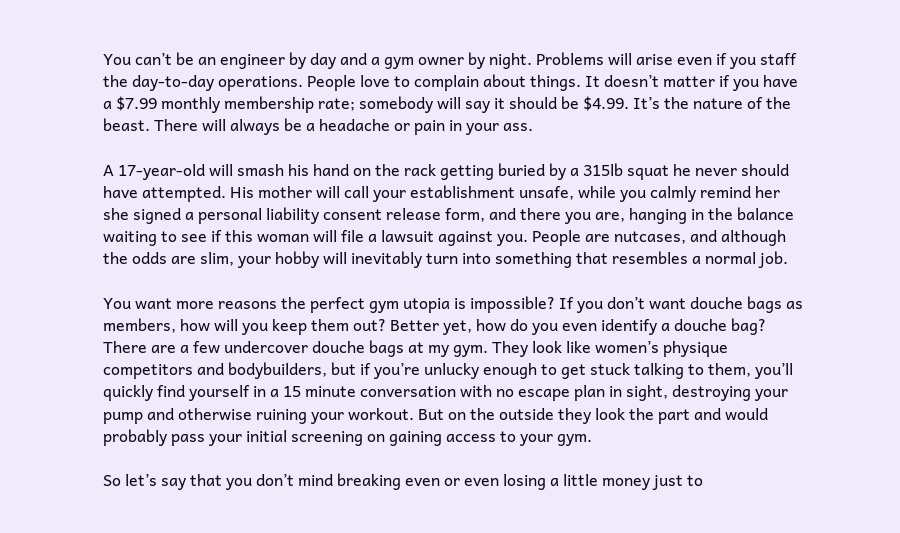You can’t be an engineer by day and a gym owner by night. Problems will arise even if you staff the day-to-day operations. People love to complain about things. It doesn’t matter if you have a $7.99 monthly membership rate; somebody will say it should be $4.99. It’s the nature of the beast. There will always be a headache or pain in your ass.

A 17-year-old will smash his hand on the rack getting buried by a 315lb squat he never should have attempted. His mother will call your establishment unsafe, while you calmly remind her she signed a personal liability consent release form, and there you are, hanging in the balance waiting to see if this woman will file a lawsuit against you. People are nutcases, and although the odds are slim, your hobby will inevitably turn into something that resembles a normal job.

You want more reasons the perfect gym utopia is impossible? If you don’t want douche bags as members, how will you keep them out? Better yet, how do you even identify a douche bag? There are a few undercover douche bags at my gym. They look like women’s physique competitors and bodybuilders, but if you’re unlucky enough to get stuck talking to them, you’ll quickly find yourself in a 15 minute conversation with no escape plan in sight, destroying your pump and otherwise ruining your workout. But on the outside they look the part and would probably pass your initial screening on gaining access to your gym.

So let’s say that you don’t mind breaking even or even losing a little money just to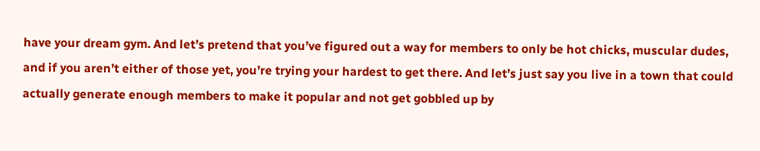have your dream gym. And let’s pretend that you’ve figured out a way for members to only be hot chicks, muscular dudes, and if you aren’t either of those yet, you’re trying your hardest to get there. And let’s just say you live in a town that could actually generate enough members to make it popular and not get gobbled up by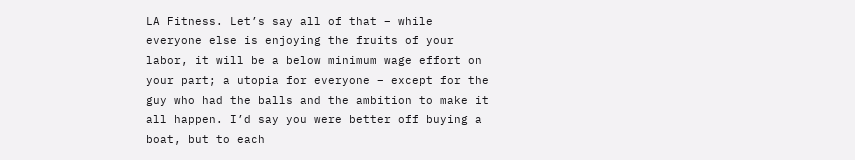LA Fitness. Let’s say all of that – while everyone else is enjoying the fruits of your labor, it will be a below minimum wage effort on your part; a utopia for everyone – except for the guy who had the balls and the ambition to make it all happen. I’d say you were better off buying a boat, but to each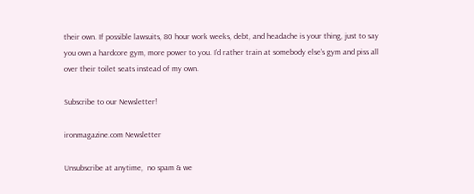their own. If possible lawsuits, 80 hour work weeks, debt, and headache is your thing, just to say you own a hardcore gym, more power to you. I’d rather train at somebody else’s gym and piss all over their toilet seats instead of my own.

Subscribe to our Newsletter!

ironmagazine.com Newsletter

Unsubscribe at anytime,  no spam & we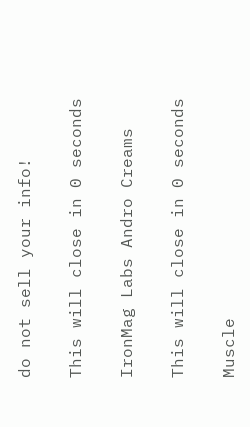do not sell your info!

This will close in 0 seconds

IronMag Labs Andro Creams

This will close in 0 seconds

Muscle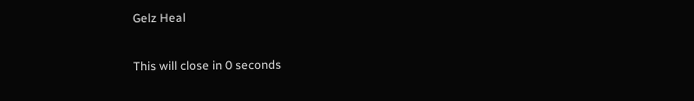Gelz Heal

This will close in 0 seconds